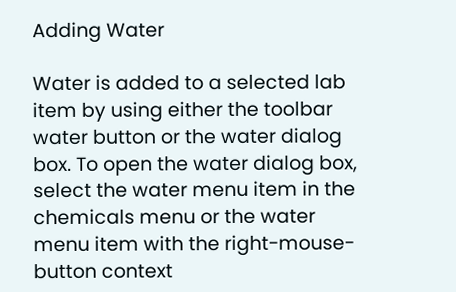Adding Water

Water is added to a selected lab item by using either the toolbar water button or the water dialog box. To open the water dialog box, select the water menu item in the chemicals menu or the water menu item with the right-mouse-button context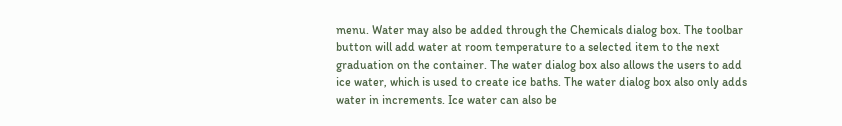menu. Water may also be added through the Chemicals dialog box. The toolbar button will add water at room temperature to a selected item to the next graduation on the container. The water dialog box also allows the users to add ice water, which is used to create ice baths. The water dialog box also only adds water in increments. Ice water can also be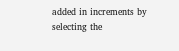added in increments by selecting the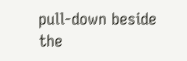pull-down beside the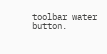toolbar water button.